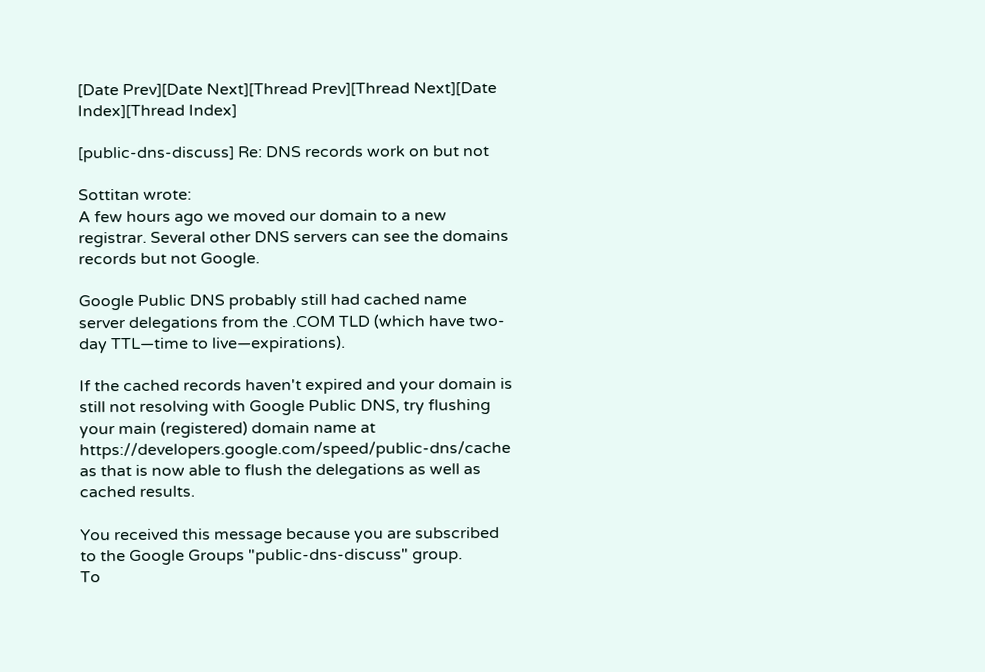[Date Prev][Date Next][Thread Prev][Thread Next][Date Index][Thread Index]

[public-dns-discuss] Re: DNS records work on but not

Sottitan wrote:
A few hours ago we moved our domain to a new registrar. Several other DNS servers can see the domains records but not Google.

Google Public DNS probably still had cached name server delegations from the .COM TLD (which have two-day TTL—time to live—expirations).

If the cached records haven't expired and your domain is still not resolving with Google Public DNS, try flushing your main (registered) domain name at https://developers.google.com/speed/public-dns/cache as that is now able to flush the delegations as well as cached results.

You received this message because you are subscribed to the Google Groups "public-dns-discuss" group.
To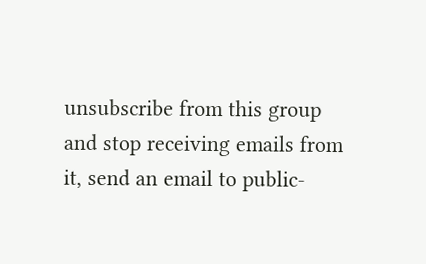unsubscribe from this group and stop receiving emails from it, send an email to public-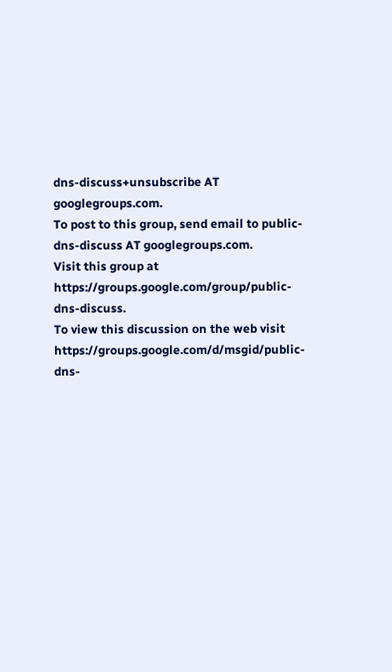dns-discuss+unsubscribe AT googlegroups.com.
To post to this group, send email to public-dns-discuss AT googlegroups.com.
Visit this group at https://groups.google.com/group/public-dns-discuss.
To view this discussion on the web visit https://groups.google.com/d/msgid/public-dns-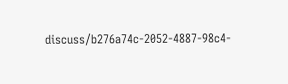discuss/b276a74c-2052-4887-98c4-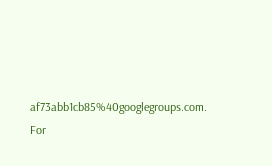af73abb1cb85%40googlegroups.com.
For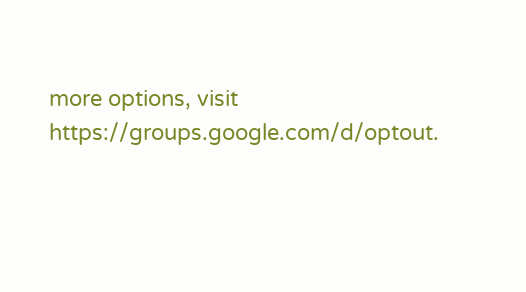more options, visit https://groups.google.com/d/optout.